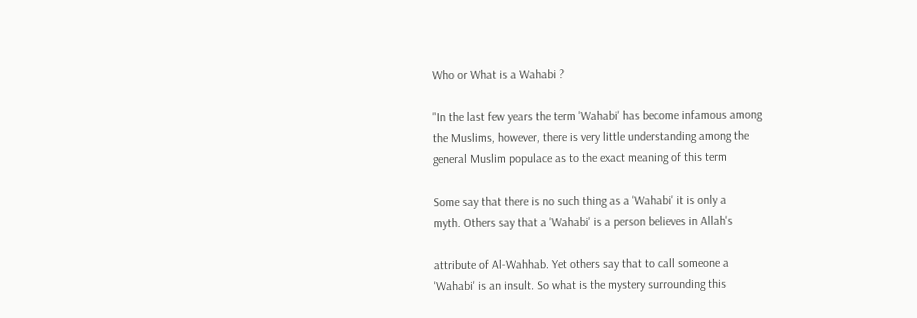Who or What is a Wahabi ?

"In the last few years the term 'Wahabi' has become infamous among
the Muslims, however, there is very little understanding among the
general Muslim populace as to the exact meaning of this term

Some say that there is no such thing as a 'Wahabi' it is only a
myth. Others say that a 'Wahabi' is a person believes in Allah's

attribute of Al-Wahhab. Yet others say that to call someone a
'Wahabi' is an insult. So what is the mystery surrounding this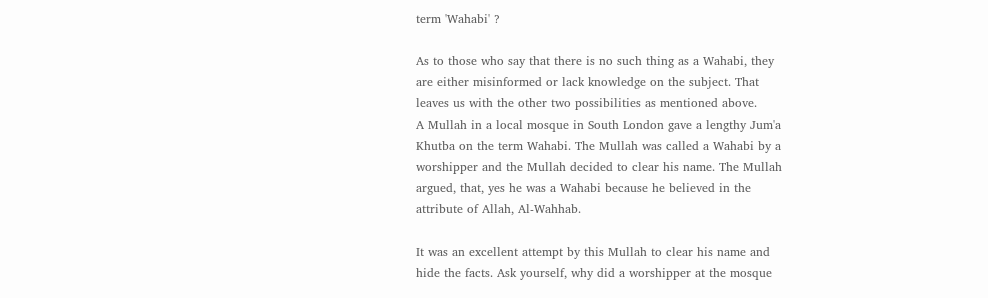term 'Wahabi' ?

As to those who say that there is no such thing as a Wahabi, they
are either misinformed or lack knowledge on the subject. That
leaves us with the other two possibilities as mentioned above.
A Mullah in a local mosque in South London gave a lengthy Jum'a
Khutba on the term Wahabi. The Mullah was called a Wahabi by a
worshipper and the Mullah decided to clear his name. The Mullah
argued, that, yes he was a Wahabi because he believed in the
attribute of Allah, Al-Wahhab.

It was an excellent attempt by this Mullah to clear his name and
hide the facts. Ask yourself, why did a worshipper at the mosque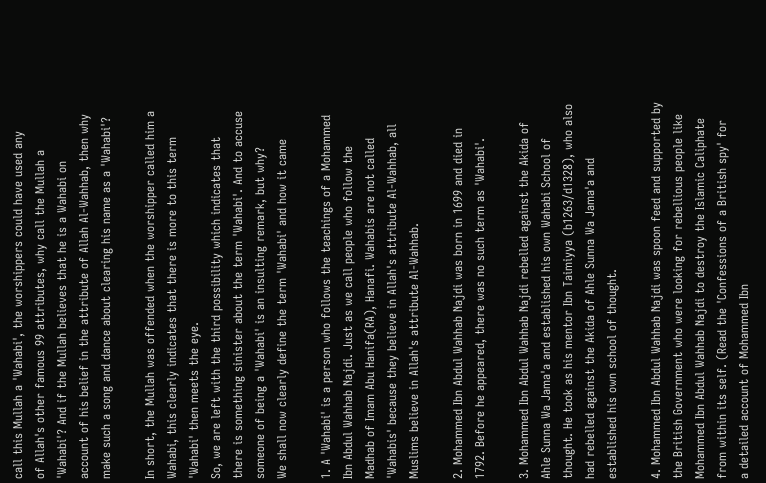call this Mullah a 'Wahabi', the worshippers could have used any
of Allah's other famous 99 attributes, why call the Mullah a
'Wahabi'? And if the Mullah believes that he is a Wahabi on
account of his belief in the attribute of Allah Al-Wahhab, then why
make such a song and dance about clearing his name as a 'Wahabi'?

In short, the Mullah was offended when the worshipper called him a
Wahabi, this clearly indicates that there is more to this term
'Wahabi' then meets the eye.
So, we are left with the third possibility which indicates that
there is something sinister about the term 'Wahabi'. And to accuse
someone of being a 'Wahabi' is an insulting remark, but why?
We shall now clearly define the term 'Wahabi' and how it came

1. A 'Wahabi' is a person who follows the teachings of a Mohammed
Ibn Abdul Wahhab Najdi. Just as we call people who follow the
Madhab of Imam Abu Hanifa(RA), Hanafi. Wahabis are not called
'Wahabis' because they believe in Allah's attribute Al-Wahhab, all
Muslims believe in Allah's attribute Al-Wahhab.

2. Mohammed Ibn Abdul Wahhab Najdi was born in 1699 and died in
1792. Before he appeared, there was no such term as 'Wahabi'.

3. Mohammed Ibn Abdul Wahhab Najdi rebelled against the Akida of
Ahle Sunna Wa Jama'a and established his own Wahabi School of
thought. He took as his mentor Ibn Taimiyya (b1263/d1328), who also
had rebelled against the Akida of Ahle Sunna Wa Jama'a and
established his own school of thought.

4. Mohammed Ibn Abdul Wahhab Najdi was spoon feed and supported by
the British Government who were looking for rebellious people like
Mohammed Ibn Abdul Wahhab Najdi to destroy the Islamic Caliphate
from within its self. (Read the 'Confessions of a British spy' for
a detailed account of Mohammed Ibn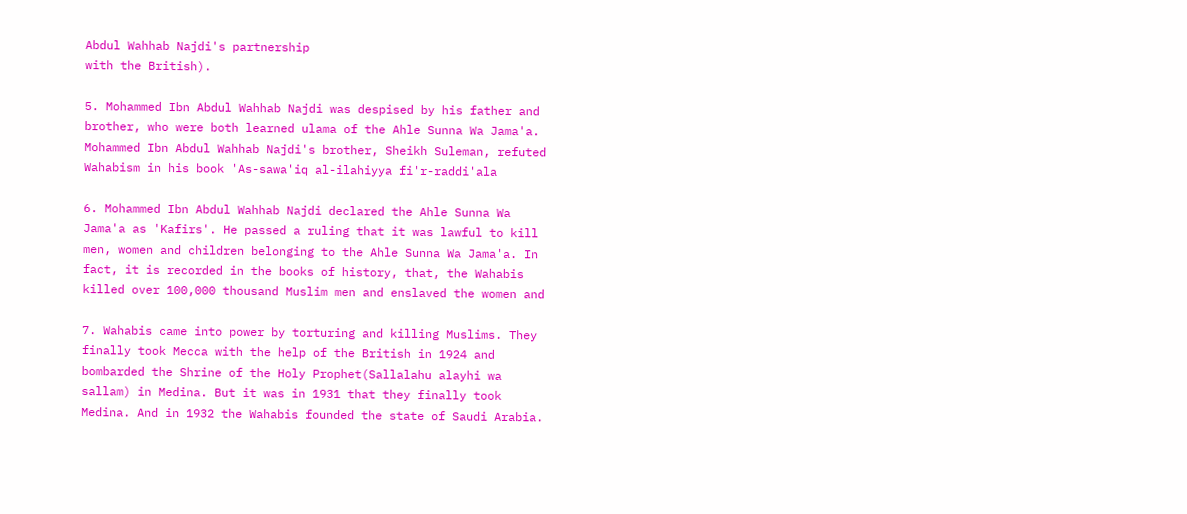Abdul Wahhab Najdi's partnership
with the British).

5. Mohammed Ibn Abdul Wahhab Najdi was despised by his father and
brother, who were both learned ulama of the Ahle Sunna Wa Jama'a.
Mohammed Ibn Abdul Wahhab Najdi's brother, Sheikh Suleman, refuted
Wahabism in his book 'As-sawa'iq al-ilahiyya fi'r-raddi'ala

6. Mohammed Ibn Abdul Wahhab Najdi declared the Ahle Sunna Wa
Jama'a as 'Kafirs'. He passed a ruling that it was lawful to kill
men, women and children belonging to the Ahle Sunna Wa Jama'a. In
fact, it is recorded in the books of history, that, the Wahabis
killed over 100,000 thousand Muslim men and enslaved the women and

7. Wahabis came into power by torturing and killing Muslims. They
finally took Mecca with the help of the British in 1924 and
bombarded the Shrine of the Holy Prophet(Sallalahu alayhi wa
sallam) in Medina. But it was in 1931 that they finally took
Medina. And in 1932 the Wahabis founded the state of Saudi Arabia.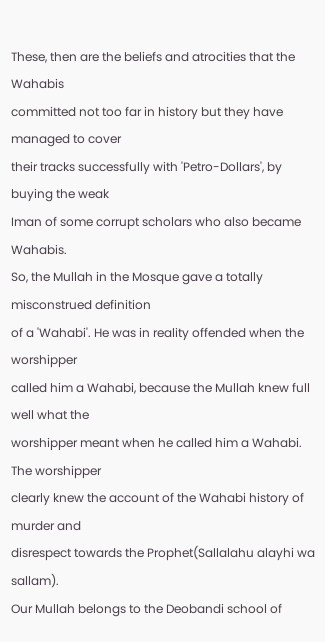These, then are the beliefs and atrocities that the Wahabis
committed not too far in history but they have managed to cover
their tracks successfully with 'Petro-Dollars', by buying the weak
Iman of some corrupt scholars who also became Wahabis.
So, the Mullah in the Mosque gave a totally misconstrued definition
of a 'Wahabi'. He was in reality offended when the worshipper
called him a Wahabi, because the Mullah knew full well what the
worshipper meant when he called him a Wahabi. The worshipper
clearly knew the account of the Wahabi history of murder and
disrespect towards the Prophet(Sallalahu alayhi wa sallam).
Our Mullah belongs to the Deobandi school of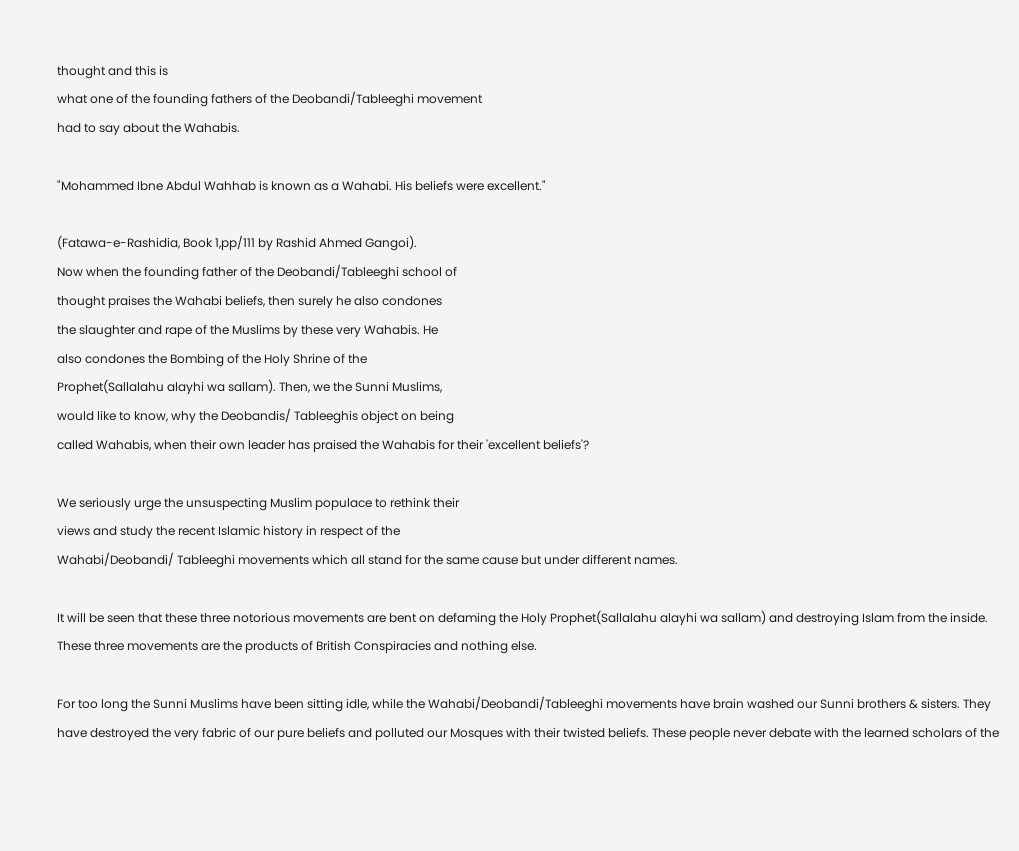thought and this is
what one of the founding fathers of the Deobandi/Tableeghi movement
had to say about the Wahabis.

"Mohammed Ibne Abdul Wahhab is known as a Wahabi. His beliefs were excellent."

(Fatawa-e-Rashidia, Book 1,pp/111 by Rashid Ahmed Gangoi).
Now when the founding father of the Deobandi/Tableeghi school of
thought praises the Wahabi beliefs, then surely he also condones
the slaughter and rape of the Muslims by these very Wahabis. He
also condones the Bombing of the Holy Shrine of the
Prophet(Sallalahu alayhi wa sallam). Then, we the Sunni Muslims,
would like to know, why the Deobandis/ Tableeghis object on being
called Wahabis, when their own leader has praised the Wahabis for their 'excellent beliefs'?

We seriously urge the unsuspecting Muslim populace to rethink their
views and study the recent Islamic history in respect of the
Wahabi/Deobandi/ Tableeghi movements which all stand for the same cause but under different names.

It will be seen that these three notorious movements are bent on defaming the Holy Prophet(Sallalahu alayhi wa sallam) and destroying Islam from the inside. These three movements are the products of British Conspiracies and nothing else.

For too long the Sunni Muslims have been sitting idle, while the Wahabi/Deobandi/Tableeghi movements have brain washed our Sunni brothers & sisters. They have destroyed the very fabric of our pure beliefs and polluted our Mosques with their twisted beliefs. These people never debate with the learned scholars of the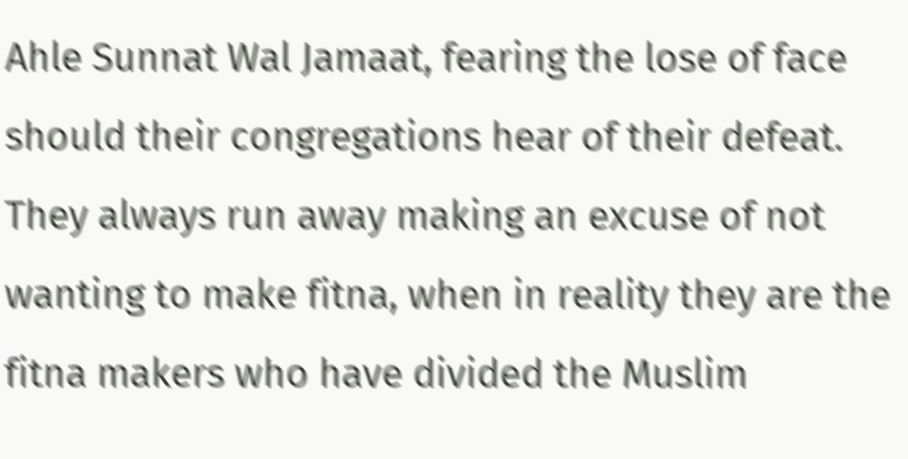Ahle Sunnat Wal Jamaat, fearing the lose of face should their congregations hear of their defeat. They always run away making an excuse of not wanting to make fitna, when in reality they are the fitna makers who have divided the Muslim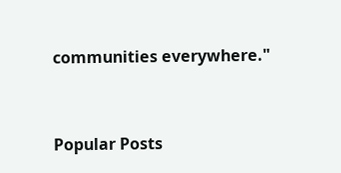communities everywhere."


Popular Posts